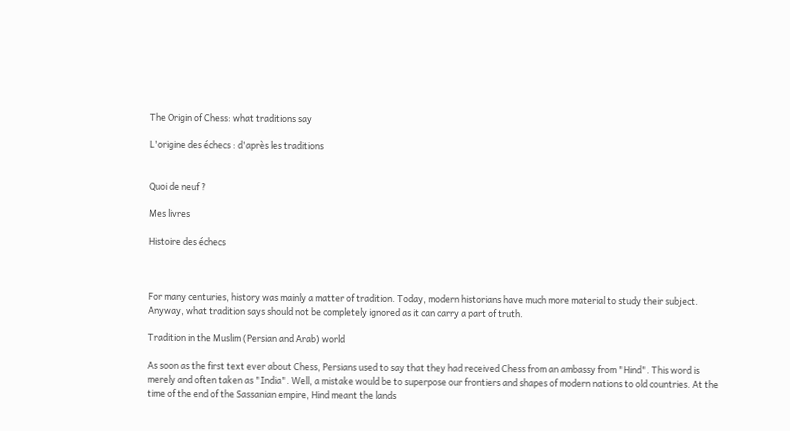The Origin of Chess: what traditions say

L'origine des échecs : d'après les traditions


Quoi de neuf ?

Mes livres

Histoire des échecs



For many centuries, history was mainly a matter of tradition. Today, modern historians have much more material to study their subject. Anyway, what tradition says should not be completely ignored as it can carry a part of truth.

Tradition in the Muslim (Persian and Arab) world

As soon as the first text ever about Chess, Persians used to say that they had received Chess from an ambassy from "Hind". This word is merely and often taken as "India". Well, a mistake would be to superpose our frontiers and shapes of modern nations to old countries. At the time of the end of the Sassanian empire, Hind meant the lands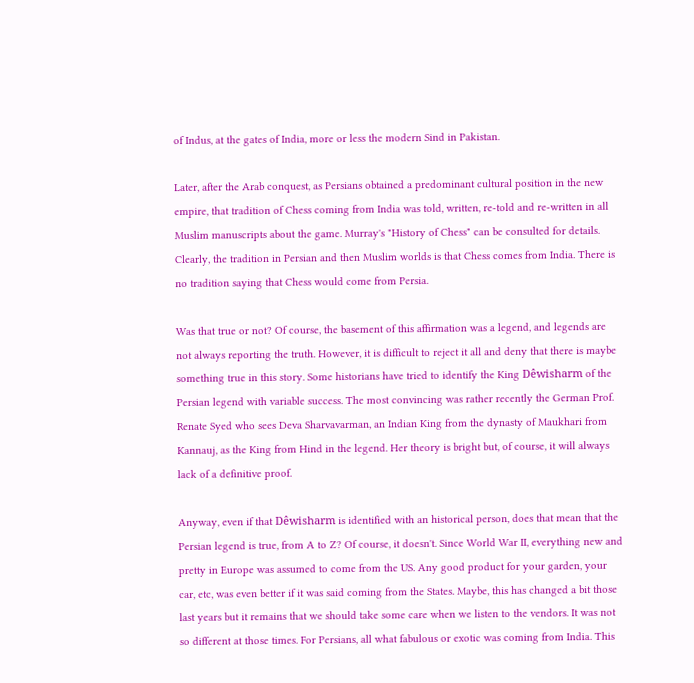of Indus, at the gates of India, more or less the modern Sind in Pakistan.

Later, after the Arab conquest, as Persians obtained a predominant cultural position in the new empire, that tradition of Chess coming from India was told, written, re-told and re-written in all Muslim manuscripts about the game. Murray's "History of Chess" can be consulted for details. Clearly, the tradition in Persian and then Muslim worlds is that Chess comes from India. There is no tradition saying that Chess would come from Persia.

Was that true or not? Of course, the basement of this affirmation was a legend, and legends are not always reporting the truth. However, it is difficult to reject it all and deny that there is maybe something true in this story. Some historians have tried to identify the King Dêwisharm of the Persian legend with variable success. The most convincing was rather recently the German Prof. Renate Syed who sees Deva Sharvavarman, an Indian King from the dynasty of Maukhari from Kannauj, as the King from Hind in the legend. Her theory is bright but, of course, it will always lack of a definitive proof.

Anyway, even if that Dêwisharm is identified with an historical person, does that mean that the Persian legend is true, from A to Z? Of course, it doesn't. Since World War II, everything new and pretty in Europe was assumed to come from the US. Any good product for your garden, your car, etc, was even better if it was said coming from the States. Maybe, this has changed a bit those last years but it remains that we should take some care when we listen to the vendors. It was not so different at those times. For Persians, all what fabulous or exotic was coming from India. This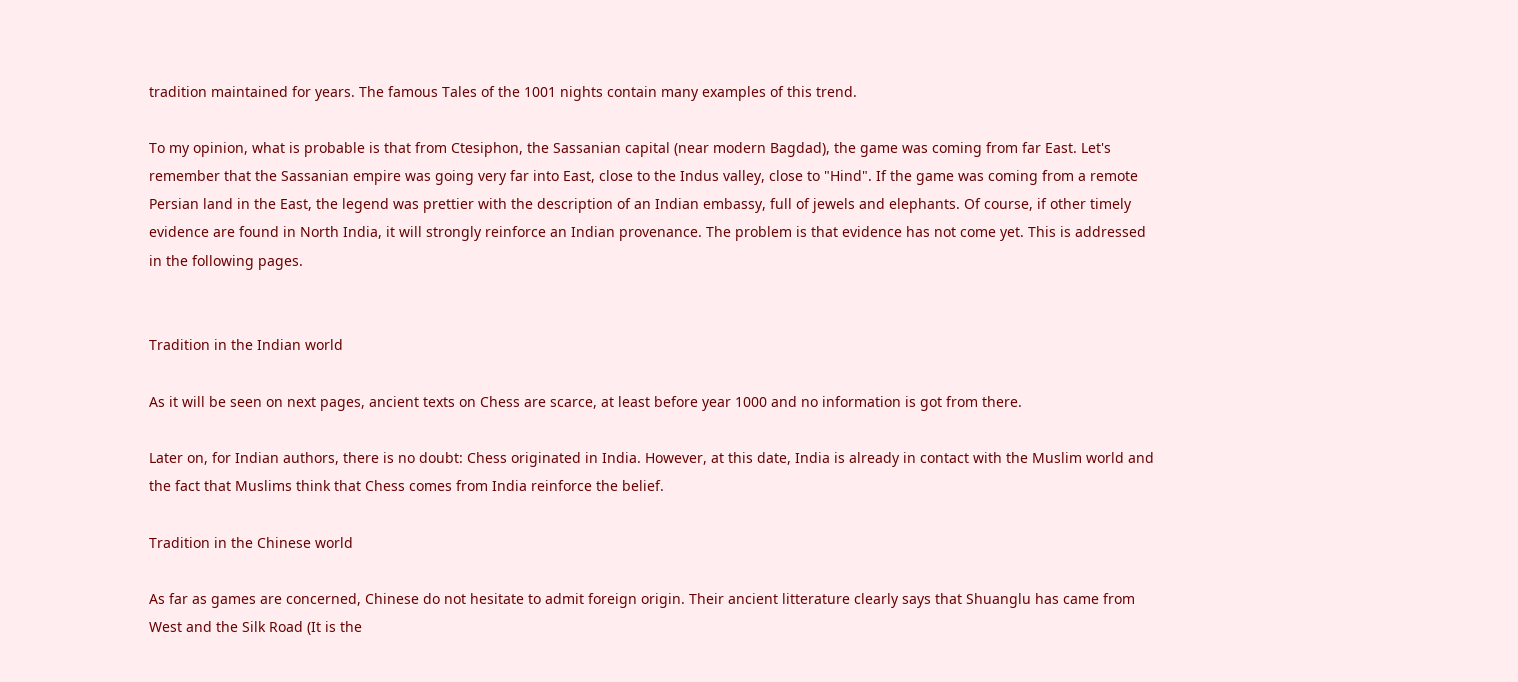tradition maintained for years. The famous Tales of the 1001 nights contain many examples of this trend.

To my opinion, what is probable is that from Ctesiphon, the Sassanian capital (near modern Bagdad), the game was coming from far East. Let's remember that the Sassanian empire was going very far into East, close to the Indus valley, close to "Hind". If the game was coming from a remote Persian land in the East, the legend was prettier with the description of an Indian embassy, full of jewels and elephants. Of course, if other timely evidence are found in North India, it will strongly reinforce an Indian provenance. The problem is that evidence has not come yet. This is addressed in the following pages.


Tradition in the Indian world

As it will be seen on next pages, ancient texts on Chess are scarce, at least before year 1000 and no information is got from there.

Later on, for Indian authors, there is no doubt: Chess originated in India. However, at this date, India is already in contact with the Muslim world and the fact that Muslims think that Chess comes from India reinforce the belief.

Tradition in the Chinese world

As far as games are concerned, Chinese do not hesitate to admit foreign origin. Their ancient litterature clearly says that Shuanglu has came from West and the Silk Road (It is the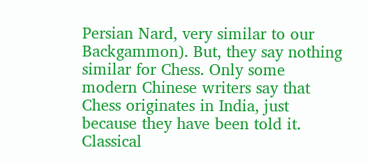Persian Nard, very similar to our Backgammon). But, they say nothing similar for Chess. Only some modern Chinese writers say that Chess originates in India, just because they have been told it. Classical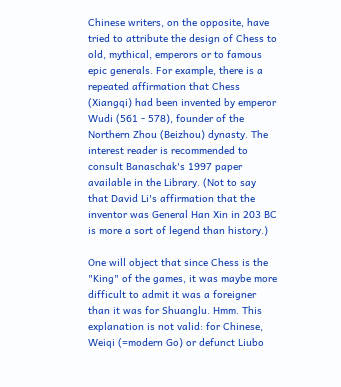Chinese writers, on the opposite, have tried to attribute the design of Chess to old, mythical, emperors or to famous epic generals. For example, there is a repeated affirmation that Chess (Xiangqi) had been invented by emperor Wudi (561 - 578), founder of the Northern Zhou (Beizhou) dynasty. The interest reader is recommended to consult Banaschak's 1997 paper available in the Library. (Not to say that David Li's affirmation that the inventor was General Han Xin in 203 BC is more a sort of legend than history.)

One will object that since Chess is the "King" of the games, it was maybe more difficult to admit it was a foreigner than it was for Shuanglu. Hmm. This explanation is not valid: for Chinese, Weiqi (=modern Go) or defunct Liubo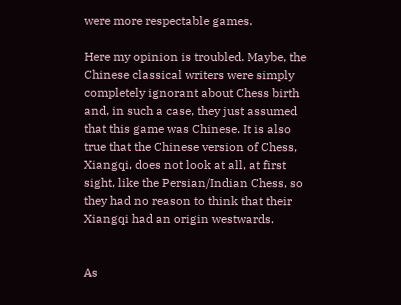were more respectable games.

Here my opinion is troubled. Maybe, the Chinese classical writers were simply completely ignorant about Chess birth and, in such a case, they just assumed that this game was Chinese. It is also true that the Chinese version of Chess, Xiangqi, does not look at all, at first sight, like the Persian/Indian Chess, so they had no reason to think that their Xiangqi had an origin westwards.


As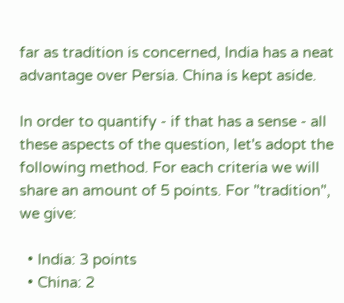far as tradition is concerned, India has a neat advantage over Persia. China is kept aside.

In order to quantify - if that has a sense - all these aspects of the question, let's adopt the following method. For each criteria we will share an amount of 5 points. For "tradition", we give:

  • India: 3 points
  • China: 2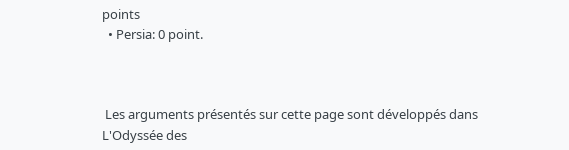points
  • Persia: 0 point.



 Les arguments présentés sur cette page sont développés dans L'Odyssée des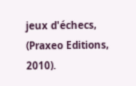jeux d'échecs, (Praxeo Editions, 2010).